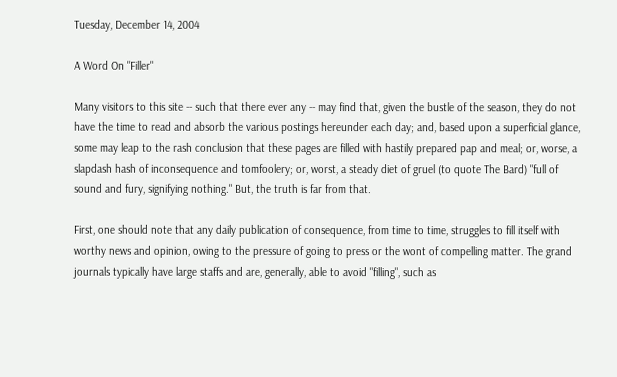Tuesday, December 14, 2004

A Word On "Filler"

Many visitors to this site -- such that there ever any -- may find that, given the bustle of the season, they do not have the time to read and absorb the various postings hereunder each day; and, based upon a superficial glance, some may leap to the rash conclusion that these pages are filled with hastily prepared pap and meal; or, worse, a slapdash hash of inconsequence and tomfoolery; or, worst, a steady diet of gruel (to quote The Bard) "full of sound and fury, signifying nothing." But, the truth is far from that.

First, one should note that any daily publication of consequence, from time to time, struggles to fill itself with worthy news and opinion, owing to the pressure of going to press or the wont of compelling matter. The grand journals typically have large staffs and are, generally, able to avoid "filling", such as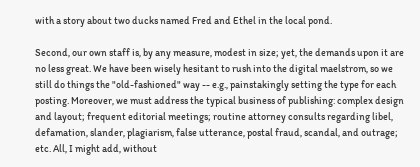with a story about two ducks named Fred and Ethel in the local pond.

Second, our own staff is, by any measure, modest in size; yet, the demands upon it are no less great. We have been wisely hesitant to rush into the digital maelstrom, so we still do things the "old-fashioned" way -- e.g., painstakingly setting the type for each posting. Moreover, we must address the typical business of publishing: complex design and layout; frequent editorial meetings; routine attorney consults regarding libel, defamation, slander, plagiarism, false utterance, postal fraud, scandal, and outrage; etc. All, I might add, without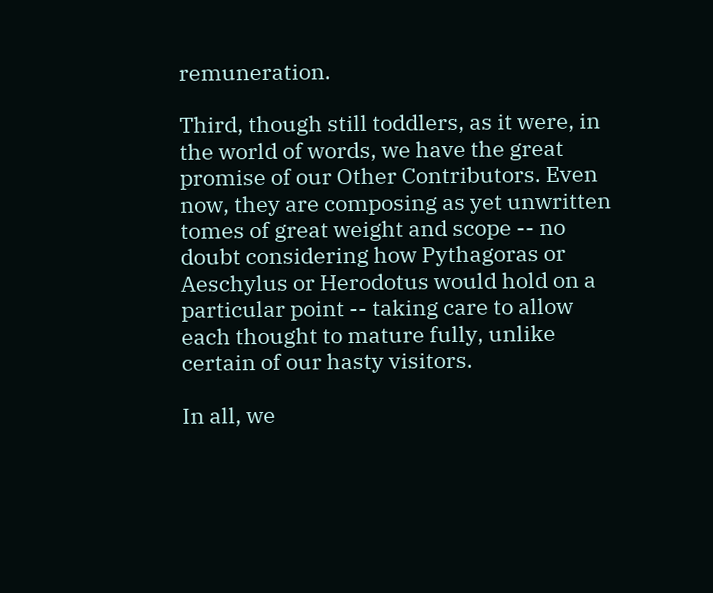remuneration.

Third, though still toddlers, as it were, in the world of words, we have the great promise of our Other Contributors. Even now, they are composing as yet unwritten tomes of great weight and scope -- no doubt considering how Pythagoras or Aeschylus or Herodotus would hold on a particular point -- taking care to allow each thought to mature fully, unlike certain of our hasty visitors.

In all, we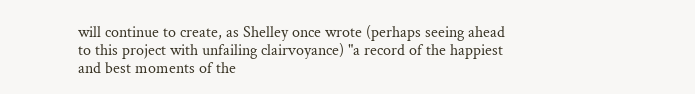will continue to create, as Shelley once wrote (perhaps seeing ahead to this project with unfailing clairvoyance) "a record of the happiest and best moments of the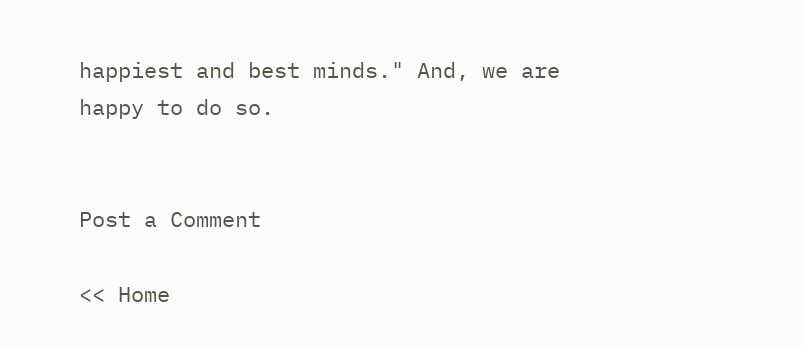happiest and best minds." And, we are happy to do so.


Post a Comment

<< Home